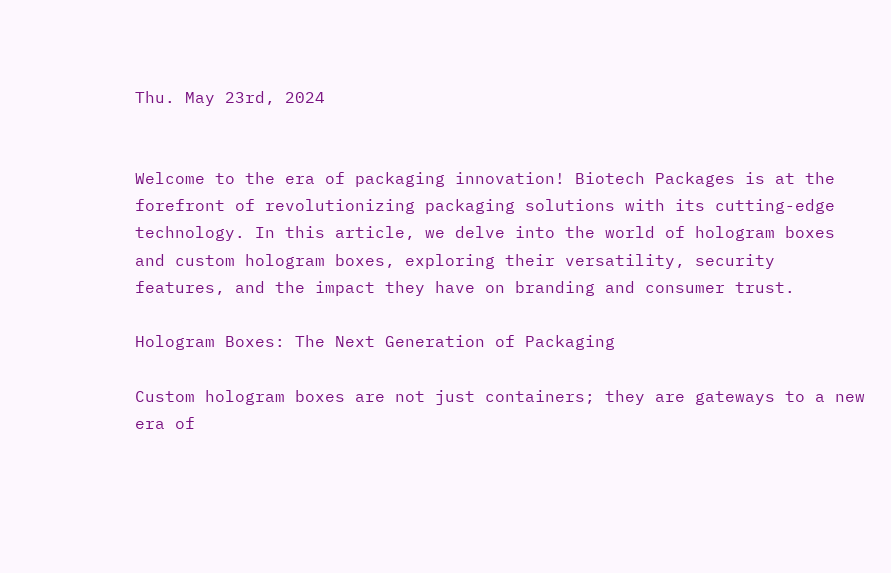Thu. May 23rd, 2024


Welcome to the era of packaging innovation! Biotech Packages is at the forefront of revolutionizing packaging solutions with its cutting-edge technology. In this article, we delve into the world of hologram boxes and custom hologram boxes, exploring their versatility, security features, and the impact they have on branding and consumer trust.

Hologram Boxes: The Next Generation of Packaging

Custom hologram boxes are not just containers; they are gateways to a new era of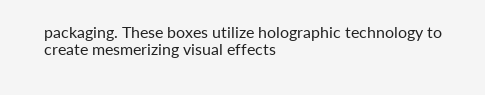packaging. These boxes utilize holographic technology to create mesmerizing visual effects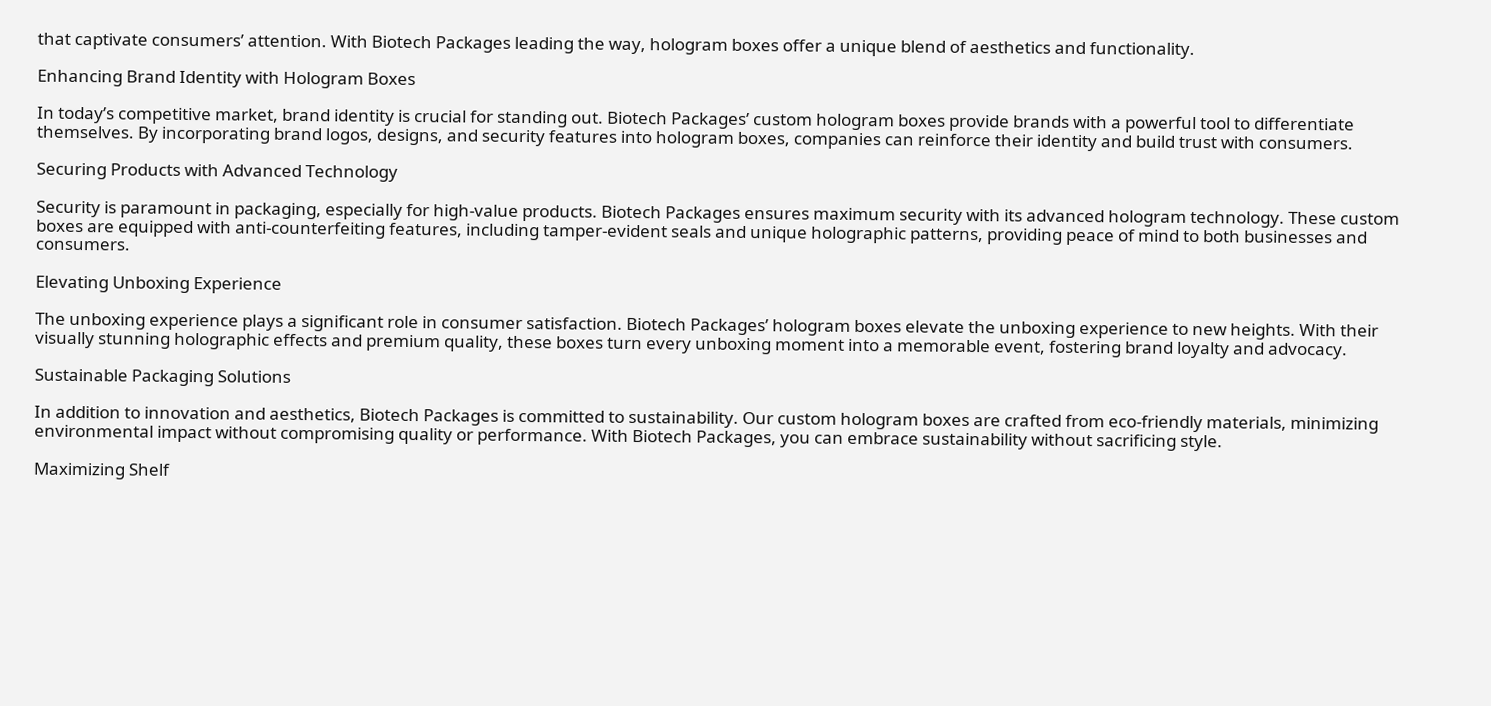that captivate consumers’ attention. With Biotech Packages leading the way, hologram boxes offer a unique blend of aesthetics and functionality.

Enhancing Brand Identity with Hologram Boxes

In today’s competitive market, brand identity is crucial for standing out. Biotech Packages’ custom hologram boxes provide brands with a powerful tool to differentiate themselves. By incorporating brand logos, designs, and security features into hologram boxes, companies can reinforce their identity and build trust with consumers.

Securing Products with Advanced Technology

Security is paramount in packaging, especially for high-value products. Biotech Packages ensures maximum security with its advanced hologram technology. These custom boxes are equipped with anti-counterfeiting features, including tamper-evident seals and unique holographic patterns, providing peace of mind to both businesses and consumers.

Elevating Unboxing Experience

The unboxing experience plays a significant role in consumer satisfaction. Biotech Packages’ hologram boxes elevate the unboxing experience to new heights. With their visually stunning holographic effects and premium quality, these boxes turn every unboxing moment into a memorable event, fostering brand loyalty and advocacy.

Sustainable Packaging Solutions

In addition to innovation and aesthetics, Biotech Packages is committed to sustainability. Our custom hologram boxes are crafted from eco-friendly materials, minimizing environmental impact without compromising quality or performance. With Biotech Packages, you can embrace sustainability without sacrificing style.

Maximizing Shelf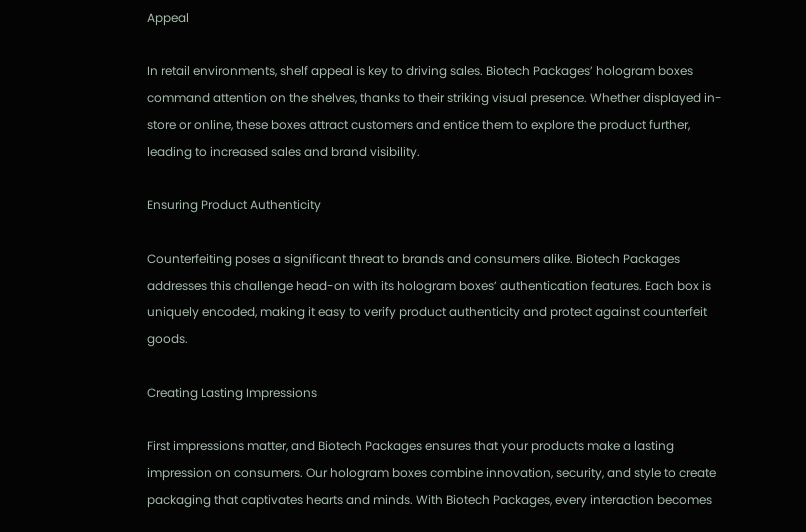Appeal

In retail environments, shelf appeal is key to driving sales. Biotech Packages’ hologram boxes command attention on the shelves, thanks to their striking visual presence. Whether displayed in-store or online, these boxes attract customers and entice them to explore the product further, leading to increased sales and brand visibility.

Ensuring Product Authenticity

Counterfeiting poses a significant threat to brands and consumers alike. Biotech Packages addresses this challenge head-on with its hologram boxes’ authentication features. Each box is uniquely encoded, making it easy to verify product authenticity and protect against counterfeit goods.

Creating Lasting Impressions

First impressions matter, and Biotech Packages ensures that your products make a lasting impression on consumers. Our hologram boxes combine innovation, security, and style to create packaging that captivates hearts and minds. With Biotech Packages, every interaction becomes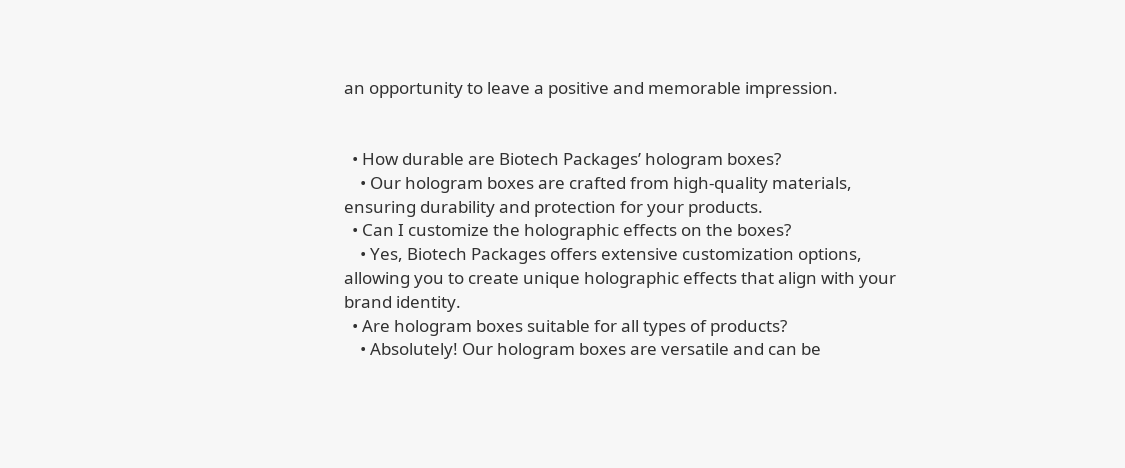an opportunity to leave a positive and memorable impression.


  • How durable are Biotech Packages’ hologram boxes?
    • Our hologram boxes are crafted from high-quality materials, ensuring durability and protection for your products.
  • Can I customize the holographic effects on the boxes?
    • Yes, Biotech Packages offers extensive customization options, allowing you to create unique holographic effects that align with your brand identity.
  • Are hologram boxes suitable for all types of products?
    • Absolutely! Our hologram boxes are versatile and can be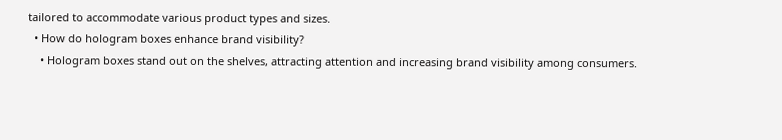tailored to accommodate various product types and sizes.
  • How do hologram boxes enhance brand visibility?
    • Hologram boxes stand out on the shelves, attracting attention and increasing brand visibility among consumers.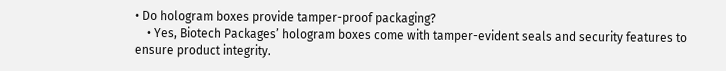• Do hologram boxes provide tamper-proof packaging?
    • Yes, Biotech Packages’ hologram boxes come with tamper-evident seals and security features to ensure product integrity.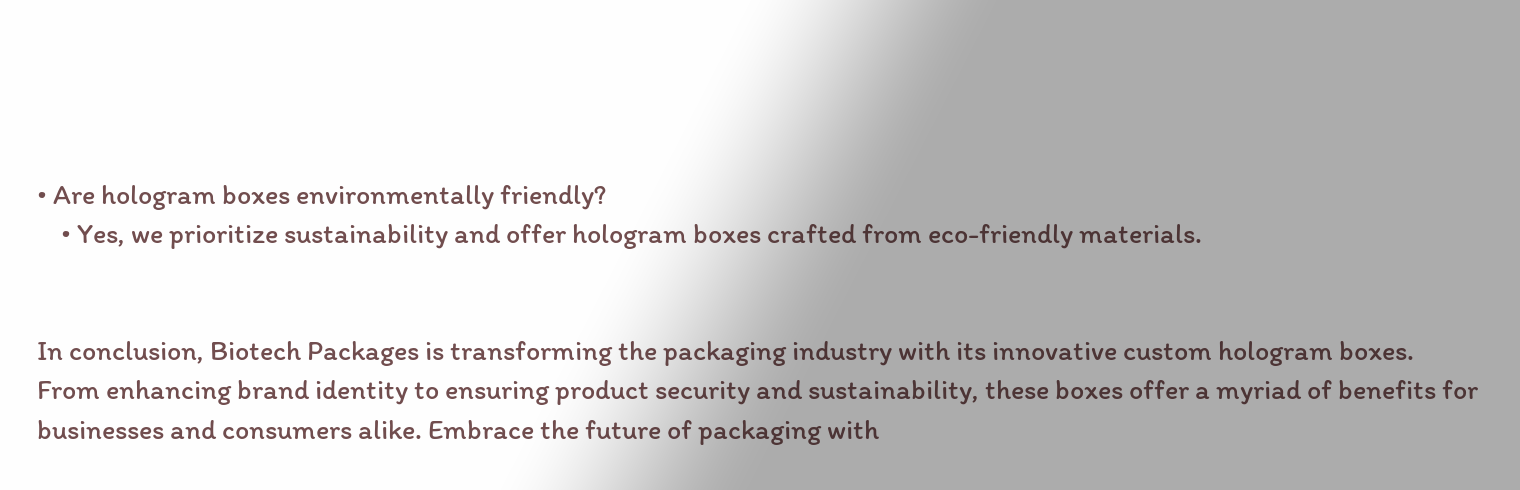• Are hologram boxes environmentally friendly?
    • Yes, we prioritize sustainability and offer hologram boxes crafted from eco-friendly materials.


In conclusion, Biotech Packages is transforming the packaging industry with its innovative custom hologram boxes. From enhancing brand identity to ensuring product security and sustainability, these boxes offer a myriad of benefits for businesses and consumers alike. Embrace the future of packaging with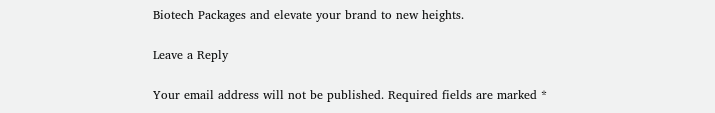Biotech Packages and elevate your brand to new heights.

Leave a Reply

Your email address will not be published. Required fields are marked *